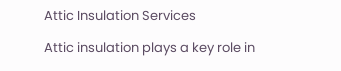Attic Insulation Services

Attic insulation plays a key role in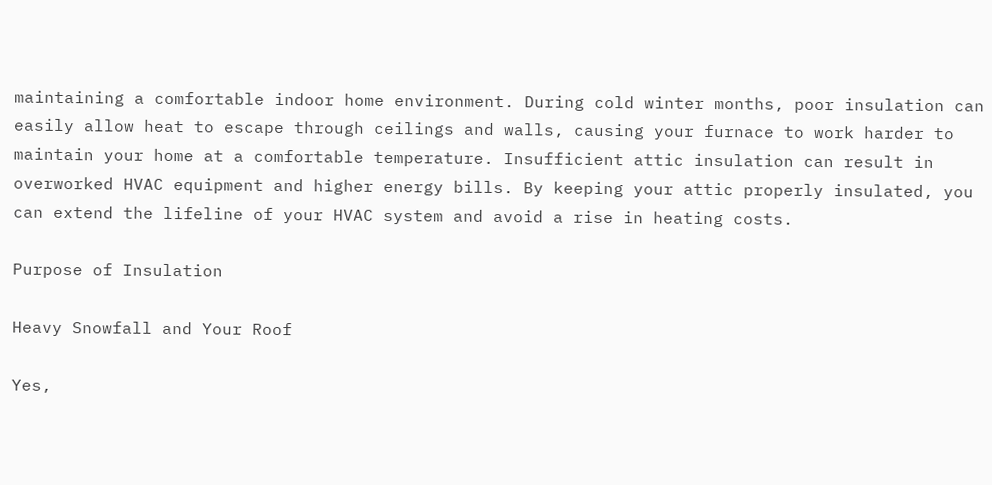maintaining a comfortable indoor home environment. During cold winter months, poor insulation can easily allow heat to escape through ceilings and walls, causing your furnace to work harder to maintain your home at a comfortable temperature. Insufficient attic insulation can result in overworked HVAC equipment and higher energy bills. By keeping your attic properly insulated, you can extend the lifeline of your HVAC system and avoid a rise in heating costs.

Purpose of Insulation

Heavy Snowfall and Your Roof

Yes,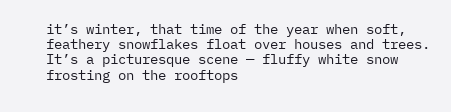it’s winter, that time of the year when soft, feathery snowflakes float over houses and trees. It’s a picturesque scene — fluffy white snow frosting on the rooftops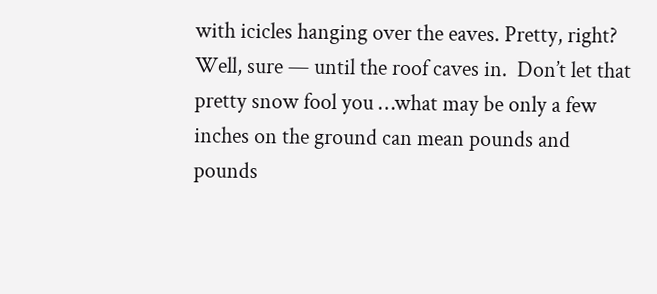with icicles hanging over the eaves. Pretty, right?  Well, sure — until the roof caves in.  Don’t let that pretty snow fool you …what may be only a few inches on the ground can mean pounds and pounds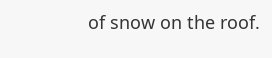of snow on the roof.